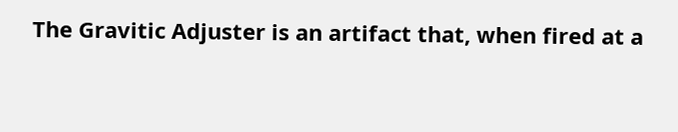The Gravitic Adjuster is an artifact that, when fired at a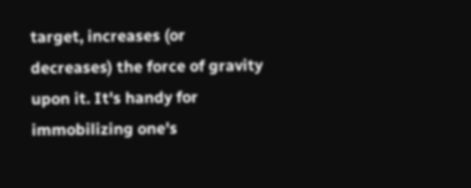target, increases (or decreases) the force of gravity upon it. It's handy for immobilizing one's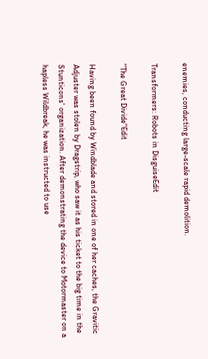enemies, conducting large-scale rapid demolition.

Transformers: Robots in DisguiseEdit

"The Great Divide"Edit

Having been found by Windblade and stored in one of her caches, the Gravitic Adjuster was stolen by Dragstrip, who saw it as his ticket to the big time in the Stunticons' organization. After demonstrating the device to Motormaster on a hapless Wildbreak, he was instructed to use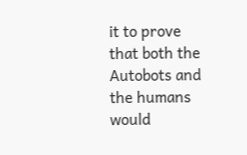it to prove that both the Autobots and the humans would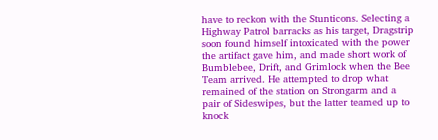have to reckon with the Stunticons. Selecting a Highway Patrol barracks as his target, Dragstrip soon found himself intoxicated with the power the artifact gave him, and made short work of Bumblebee, Drift, and Grimlock when the Bee Team arrived. He attempted to drop what remained of the station on Strongarm and a pair of Sideswipes, but the latter teamed up to knock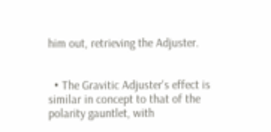him out, retrieving the Adjuster.


  • The Gravitic Adjuster's effect is similar in concept to that of the polarity gauntlet, with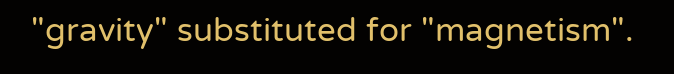"gravity" substituted for "magnetism".